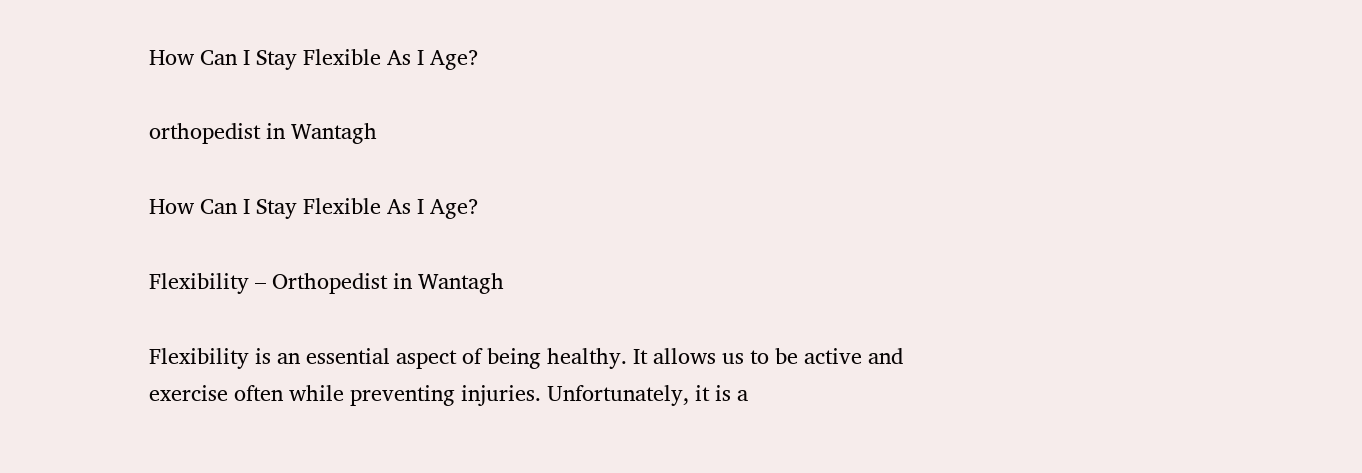How Can I Stay Flexible As I Age?

orthopedist in Wantagh

How Can I Stay Flexible As I Age?

Flexibility – Orthopedist in Wantagh

Flexibility is an essential aspect of being healthy. It allows us to be active and exercise often while preventing injuries. Unfortunately, it is a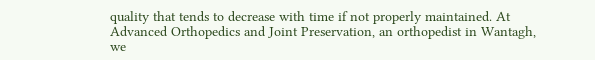quality that tends to decrease with time if not properly maintained. At Advanced Orthopedics and Joint Preservation, an orthopedist in Wantagh, we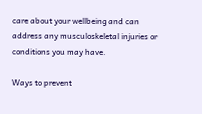care about your wellbeing and can address any musculoskeletal injuries or conditions you may have.

Ways to prevent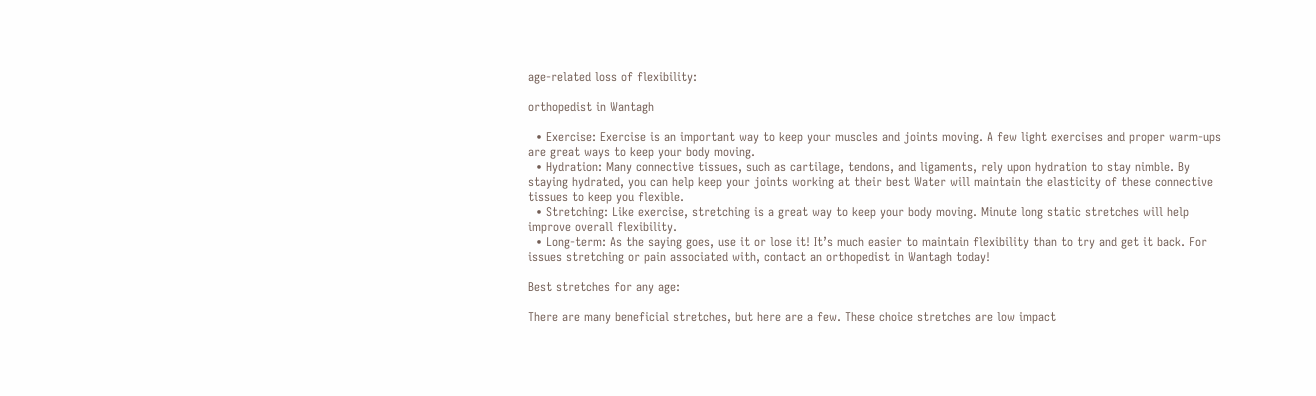age-related loss of flexibility:

orthopedist in Wantagh

  • Exercise: Exercise is an important way to keep your muscles and joints moving. A few light exercises and proper warm-ups are great ways to keep your body moving.
  • Hydration: Many connective tissues, such as cartilage, tendons, and ligaments, rely upon hydration to stay nimble. By staying hydrated, you can help keep your joints working at their best Water will maintain the elasticity of these connective tissues to keep you flexible.
  • Stretching: Like exercise, stretching is a great way to keep your body moving. Minute long static stretches will help improve overall flexibility.
  • Long-term: As the saying goes, use it or lose it! It’s much easier to maintain flexibility than to try and get it back. For issues stretching or pain associated with, contact an orthopedist in Wantagh today!

Best stretches for any age:

There are many beneficial stretches, but here are a few. These choice stretches are low impact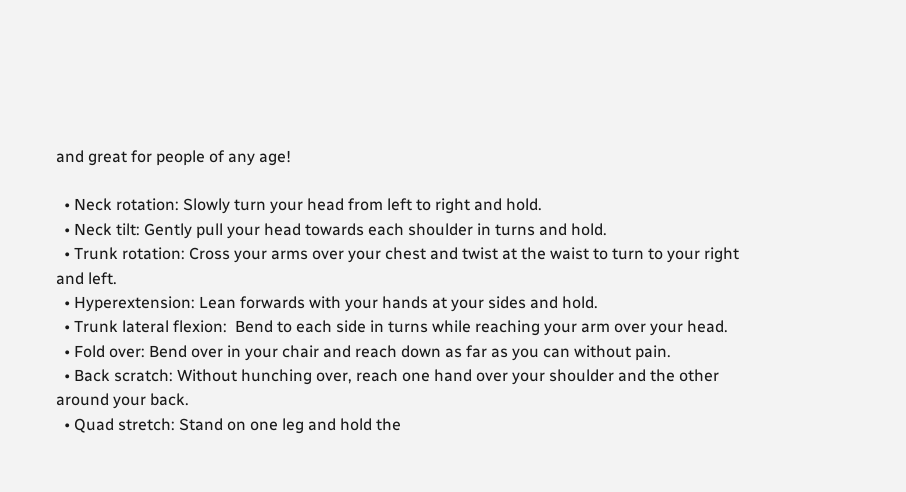and great for people of any age!

  • Neck rotation: Slowly turn your head from left to right and hold.
  • Neck tilt: Gently pull your head towards each shoulder in turns and hold.
  • Trunk rotation: Cross your arms over your chest and twist at the waist to turn to your right and left.
  • Hyperextension: Lean forwards with your hands at your sides and hold.
  • Trunk lateral flexion:  Bend to each side in turns while reaching your arm over your head.
  • Fold over: Bend over in your chair and reach down as far as you can without pain.
  • Back scratch: Without hunching over, reach one hand over your shoulder and the other around your back.
  • Quad stretch: Stand on one leg and hold the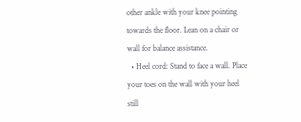other ankle with your knee pointing towards the floor. Lean on a chair or wall for balance assistance.
  • Heel cord: Stand to face a wall. Place your toes on the wall with your heel still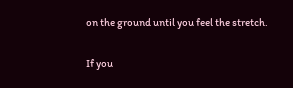on the ground until you feel the stretch.

If you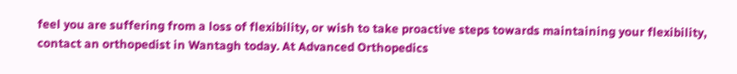feel you are suffering from a loss of flexibility, or wish to take proactive steps towards maintaining your flexibility, contact an orthopedist in Wantagh today. At Advanced Orthopedics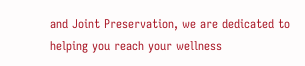and Joint Preservation, we are dedicated to helping you reach your wellness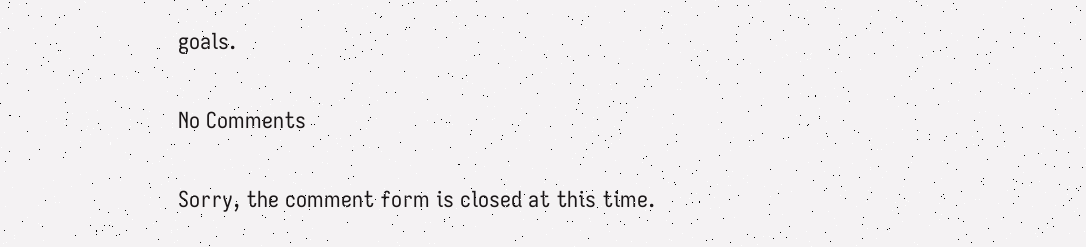goals.

No Comments

Sorry, the comment form is closed at this time.